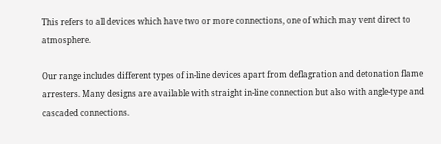This refers to all devices which have two or more connections, one of which may vent direct to atmosphere.

Our range includes different types of in-line devices apart from deflagration and detonation flame arresters. Many designs are available with straight in-line connection but also with angle-type and cascaded connections.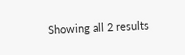Showing all 2 results